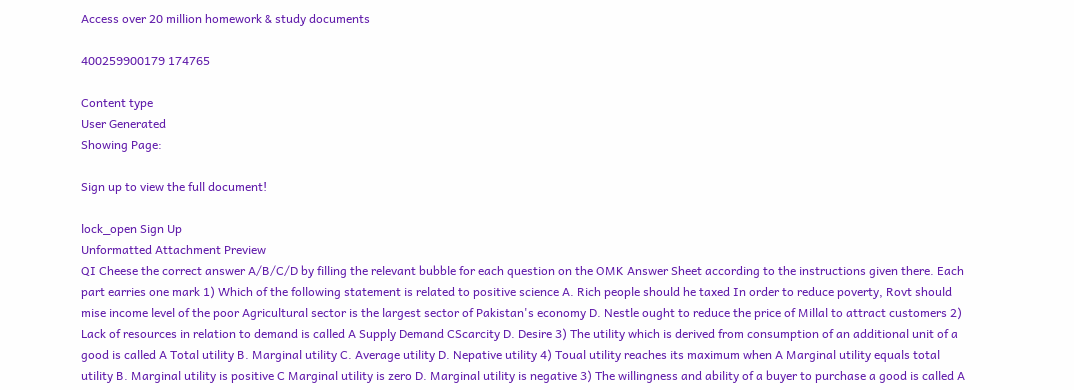Access over 20 million homework & study documents

400259900179 174765

Content type
User Generated
Showing Page:

Sign up to view the full document!

lock_open Sign Up
Unformatted Attachment Preview
QI Cheese the correct answer A/B/C/D by filling the relevant bubble for each question on the OMK Answer Sheet according to the instructions given there. Each part earries one mark 1) Which of the following statement is related to positive science A. Rich people should he taxed In order to reduce poverty, Rovt should mise income level of the poor Agricultural sector is the largest sector of Pakistan's economy D. Nestle ought to reduce the price of Millal to attract customers 2) Lack of resources in relation to demand is called A Supply Demand CScarcity D. Desire 3) The utility which is derived from consumption of an additional unit of a good is called A Total utility B. Marginal utility C. Average utility D. Nepative utility 4) Toual utility reaches its maximum when A Marginal utility equals total utility B. Marginal utility is positive C Marginal utility is zero D. Marginal utility is negative 3) The willingness and ability of a buyer to purchase a good is called A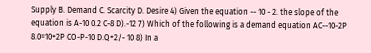Supply B. Demand C. Scarcity D. Desire 4) Given the equation -- 10 - 2. the slope of the equation is A-10 0.2 C-8 D).-12 7) Which of the following is a demand equation AC--10-2P 8.0=10+2P CO-P-10 D.Q+2/- 10 8) In a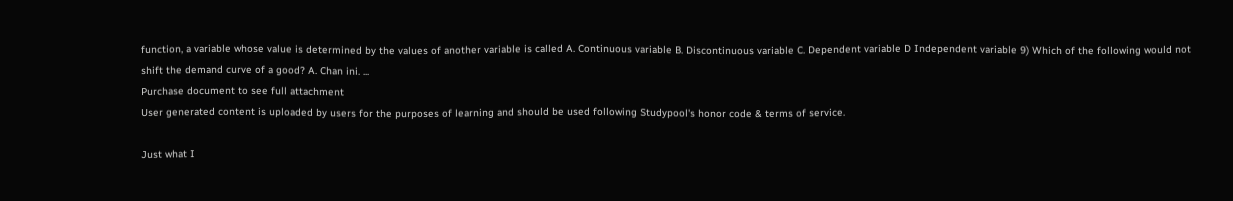function, a variable whose value is determined by the values of another variable is called A. Continuous variable B. Discontinuous variable C. Dependent variable D Independent variable 9) Which of the following would not shift the demand curve of a good? A. Chan ini. ...
Purchase document to see full attachment
User generated content is uploaded by users for the purposes of learning and should be used following Studypool's honor code & terms of service.

Just what I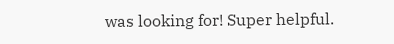was looking for! Super helpful.